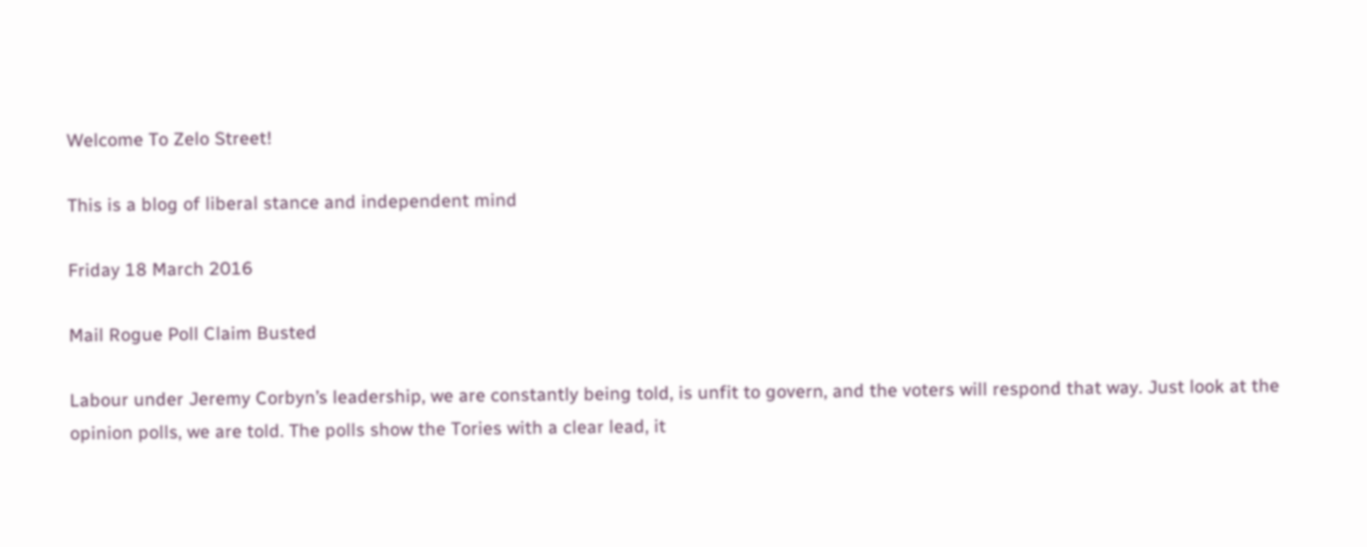Welcome To Zelo Street!

This is a blog of liberal stance and independent mind

Friday 18 March 2016

Mail Rogue Poll Claim Busted

Labour under Jeremy Corbyn’s leadership, we are constantly being told, is unfit to govern, and the voters will respond that way. Just look at the opinion polls, we are told. The polls show the Tories with a clear lead, it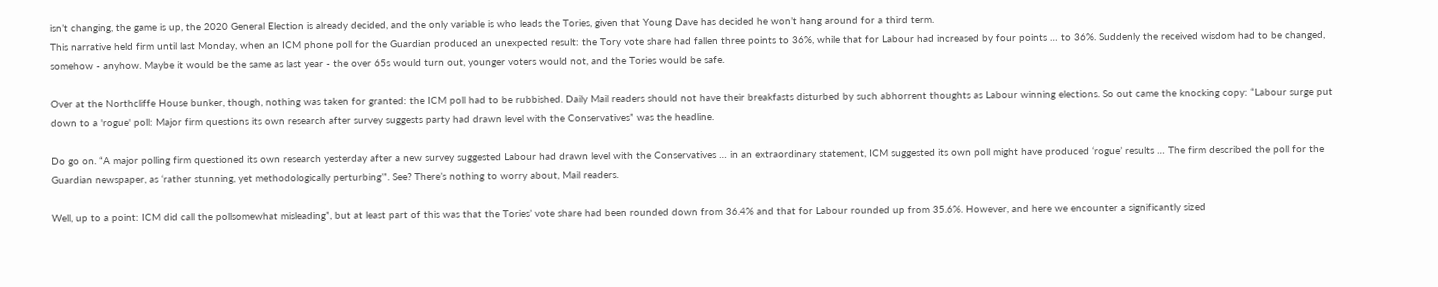isn’t changing, the game is up, the 2020 General Election is already decided, and the only variable is who leads the Tories, given that Young Dave has decided he won’t hang around for a third term.
This narrative held firm until last Monday, when an ICM phone poll for the Guardian produced an unexpected result: the Tory vote share had fallen three points to 36%, while that for Labour had increased by four points … to 36%. Suddenly the received wisdom had to be changed, somehow - anyhow. Maybe it would be the same as last year - the over 65s would turn out, younger voters would not, and the Tories would be safe.

Over at the Northcliffe House bunker, though, nothing was taken for granted: the ICM poll had to be rubbished. Daily Mail readers should not have their breakfasts disturbed by such abhorrent thoughts as Labour winning elections. So out came the knocking copy: “Labour surge put down to a 'rogue' poll: Major firm questions its own research after survey suggests party had drawn level with the Conservatives” was the headline.

Do go on. “A major polling firm questioned its own research yesterday after a new survey suggested Labour had drawn level with the Conservatives … in an extraordinary statement, ICM suggested its own poll might have produced ‘rogue’ results … The firm described the poll for the Guardian newspaper, as ‘rather stunning, yet methodologically perturbing’”. See? There’s nothing to worry about, Mail readers.

Well, up to a point: ICM did call the pollsomewhat misleading”, but at least part of this was that the Tories’ vote share had been rounded down from 36.4% and that for Labour rounded up from 35.6%. However, and here we encounter a significantly sized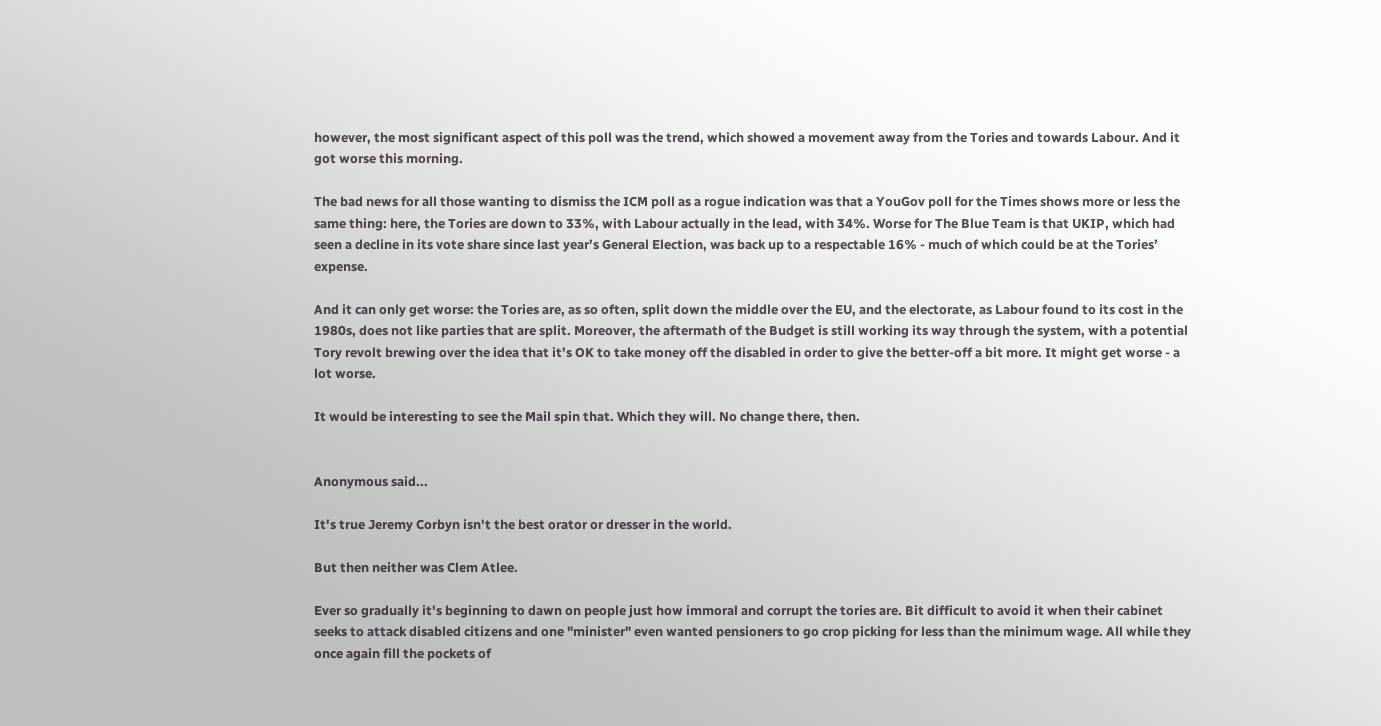however, the most significant aspect of this poll was the trend, which showed a movement away from the Tories and towards Labour. And it got worse this morning.

The bad news for all those wanting to dismiss the ICM poll as a rogue indication was that a YouGov poll for the Times shows more or less the same thing: here, the Tories are down to 33%, with Labour actually in the lead, with 34%. Worse for The Blue Team is that UKIP, which had seen a decline in its vote share since last year’s General Election, was back up to a respectable 16% - much of which could be at the Tories’ expense.

And it can only get worse: the Tories are, as so often, split down the middle over the EU, and the electorate, as Labour found to its cost in the 1980s, does not like parties that are split. Moreover, the aftermath of the Budget is still working its way through the system, with a potential Tory revolt brewing over the idea that it’s OK to take money off the disabled in order to give the better-off a bit more. It might get worse - a lot worse.

It would be interesting to see the Mail spin that. Which they will. No change there, then.


Anonymous said...

It's true Jeremy Corbyn isn't the best orator or dresser in the world.

But then neither was Clem Atlee.

Ever so gradually it's beginning to dawn on people just how immoral and corrupt the tories are. Bit difficult to avoid it when their cabinet seeks to attack disabled citizens and one "minister" even wanted pensioners to go crop picking for less than the minimum wage. All while they once again fill the pockets of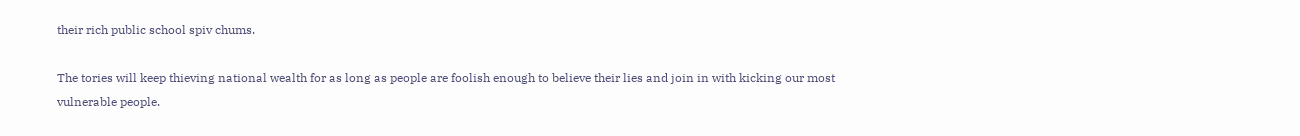their rich public school spiv chums.

The tories will keep thieving national wealth for as long as people are foolish enough to believe their lies and join in with kicking our most vulnerable people.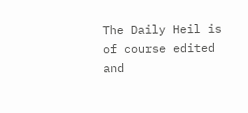The Daily Heil is of course edited and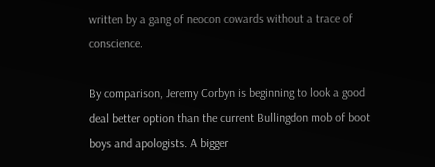written by a gang of neocon cowards without a trace of conscience.

By comparison, Jeremy Corbyn is beginning to look a good deal better option than the current Bullingdon mob of boot boys and apologists. A bigger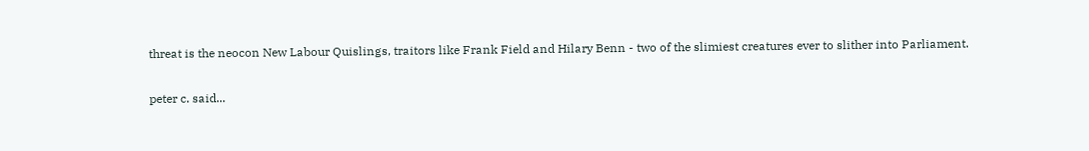threat is the neocon New Labour Quislings, traitors like Frank Field and Hilary Benn - two of the slimiest creatures ever to slither into Parliament.

peter c. said...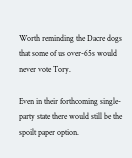Worth reminding the Dacre dogs that some of us over-65s would never vote Tory.

Even in their forthcoming single-party state there would still be the spoilt paper option.